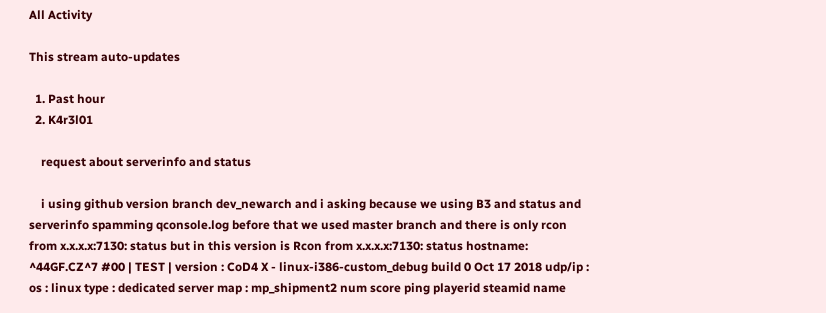All Activity

This stream auto-updates

  1. Past hour
  2. K4r3l01

    request about serverinfo and status

    i using github version branch dev_newarch and i asking because we using B3 and status and serverinfo spamming qconsole.log before that we used master branch and there is only rcon from x.x.x.x:7130: status but in this version is Rcon from x.x.x.x:7130: status hostname: ^44GF.CZ^7 #00 | TEST | version : CoD4 X - linux-i386-custom_debug build 0 Oct 17 2018 udp/ip : os : linux type : dedicated server map : mp_shipment2 num score ping playerid steamid name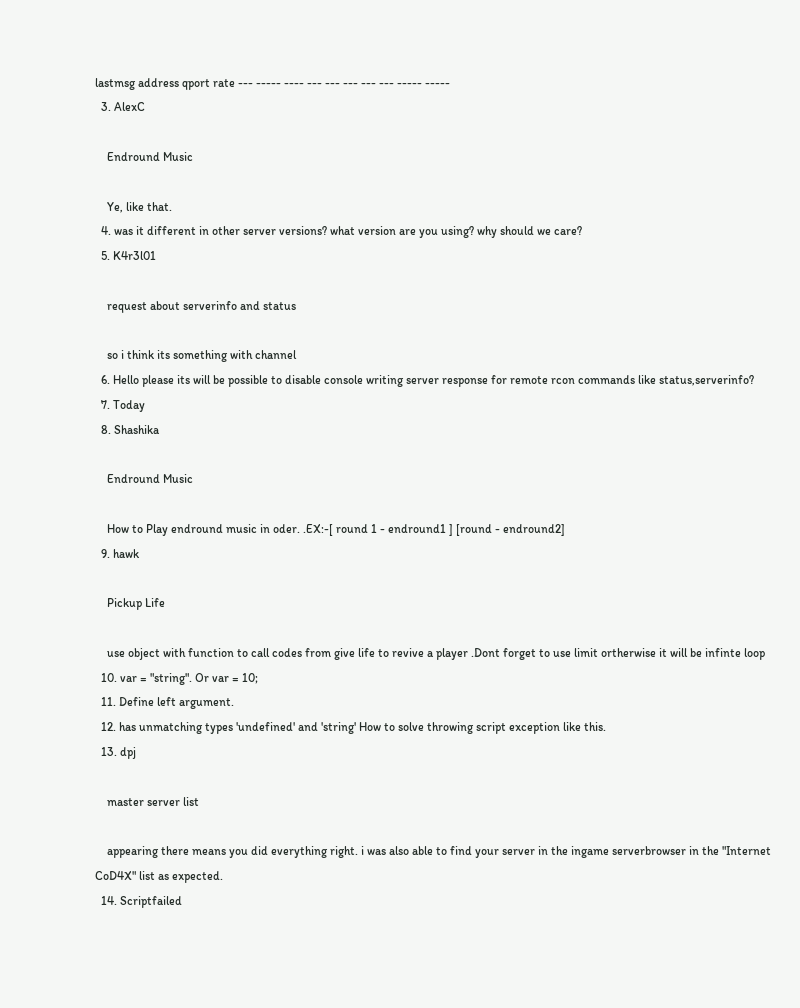lastmsg address qport rate --- ----- ---- --- --- --- --- --- ----- -----
  3. AlexC

    Endround Music

    Ye, like that.
  4. was it different in other server versions? what version are you using? why should we care?
  5. K4r3l01

    request about serverinfo and status

    so i think its something with channel
  6. Hello please its will be possible to disable console writing server response for remote rcon commands like status,serverinfo?
  7. Today
  8. Shashika

    Endround Music

    How to Play endround music in oder. .EX:-[ round 1 - endround1 ] [round - endround2]
  9. hawk

    Pickup Life

    use object with function to call codes from give life to revive a player .Dont forget to use limit ortherwise it will be infinte loop
  10. var = "string". Or var = 10;
  11. Define left argument.
  12. has unmatching types 'undefined' and 'string' How to solve throwing script exception like this.
  13. dpj

    master server list

    appearing there means you did everything right. i was also able to find your server in the ingame serverbrowser in the "Internet CoD4X" list as expected.
  14. Scriptfailed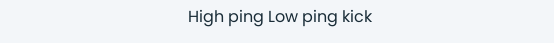High ping Low ping kick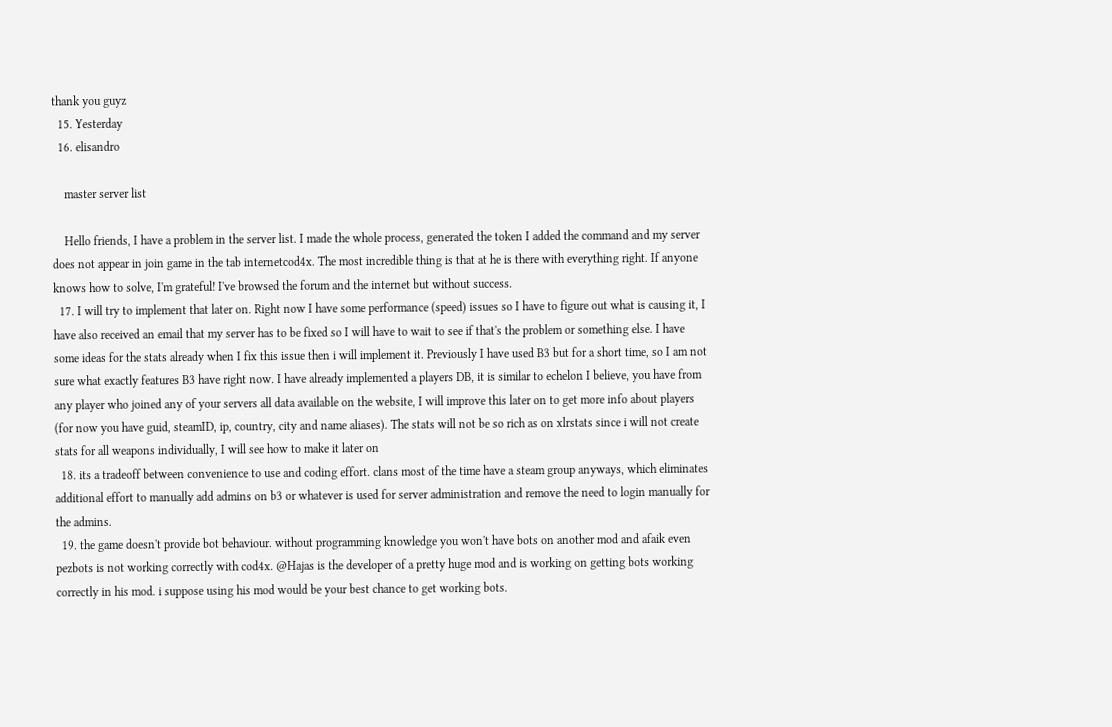thank you guyz
  15. Yesterday
  16. elisandro

    master server list

    Hello friends, I have a problem in the server list. I made the whole process, generated the token I added the command and my server does not appear in join game in the tab internetcod4x. The most incredible thing is that at he is there with everything right. If anyone knows how to solve, I'm grateful! I've browsed the forum and the internet but without success.
  17. I will try to implement that later on. Right now I have some performance (speed) issues so I have to figure out what is causing it, I have also received an email that my server has to be fixed so I will have to wait to see if that's the problem or something else. I have some ideas for the stats already when I fix this issue then i will implement it. Previously I have used B3 but for a short time, so I am not sure what exactly features B3 have right now. I have already implemented a players DB, it is similar to echelon I believe, you have from any player who joined any of your servers all data available on the website, I will improve this later on to get more info about players (for now you have guid, steamID, ip, country, city and name aliases). The stats will not be so rich as on xlrstats since i will not create stats for all weapons individually, I will see how to make it later on
  18. its a tradeoff between convenience to use and coding effort. clans most of the time have a steam group anyways, which eliminates additional effort to manually add admins on b3 or whatever is used for server administration and remove the need to login manually for the admins.
  19. the game doesn't provide bot behaviour. without programming knowledge you won't have bots on another mod and afaik even pezbots is not working correctly with cod4x. @Hajas is the developer of a pretty huge mod and is working on getting bots working correctly in his mod. i suppose using his mod would be your best chance to get working bots.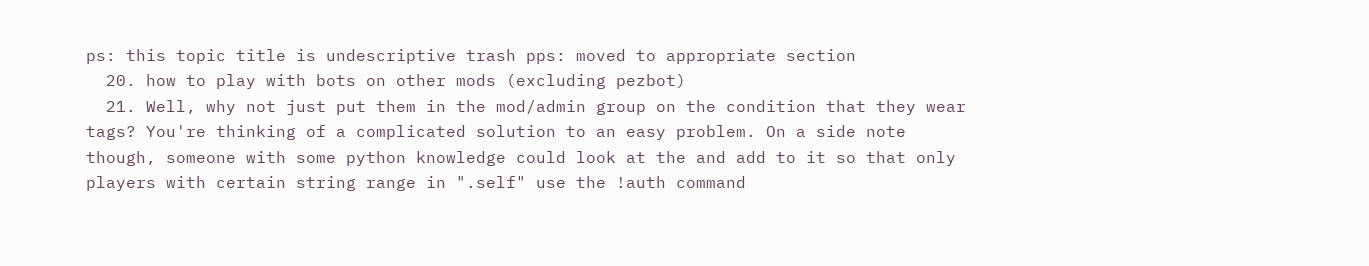ps: this topic title is undescriptive trash pps: moved to appropriate section
  20. how to play with bots on other mods (excluding pezbot)
  21. Well, why not just put them in the mod/admin group on the condition that they wear tags? You're thinking of a complicated solution to an easy problem. On a side note though, someone with some python knowledge could look at the and add to it so that only players with certain string range in ".self" use the !auth command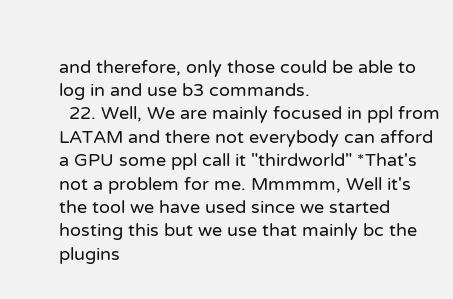and therefore, only those could be able to log in and use b3 commands.
  22. Well, We are mainly focused in ppl from LATAM and there not everybody can afford a GPU some ppl call it "thirdworld" *That's not a problem for me. Mmmmm, Well it's the tool we have used since we started hosting this but we use that mainly bc the plugins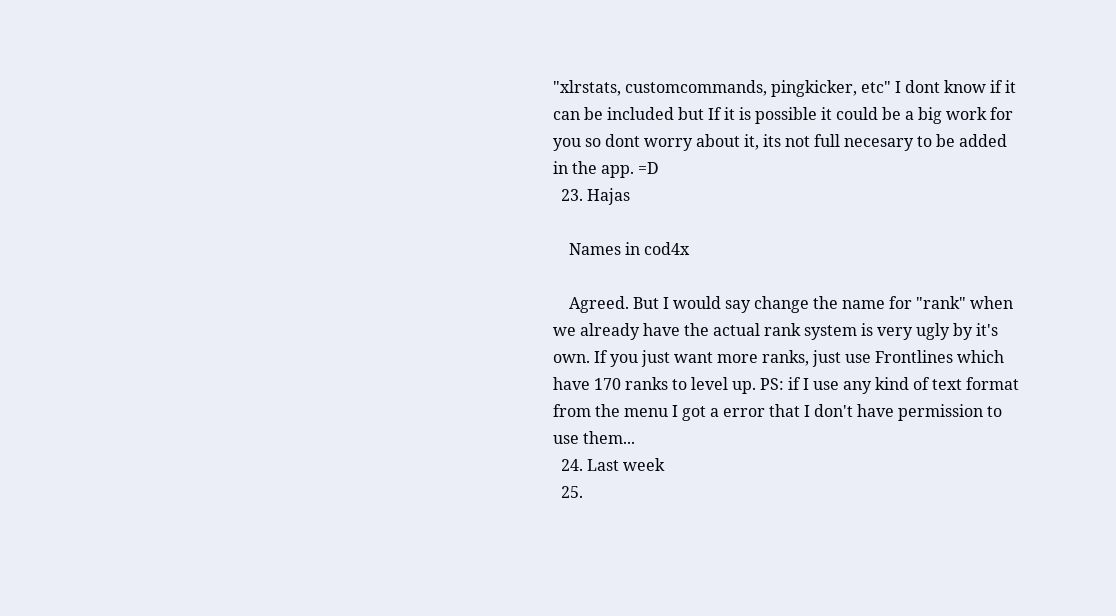"xlrstats, customcommands, pingkicker, etc" I dont know if it can be included but If it is possible it could be a big work for you so dont worry about it, its not full necesary to be added in the app. =D
  23. Hajas

    Names in cod4x

    Agreed. But I would say change the name for "rank" when we already have the actual rank system is very ugly by it's own. If you just want more ranks, just use Frontlines which have 170 ranks to level up. PS: if I use any kind of text format from the menu I got a error that I don't have permission to use them...
  24. Last week
  25.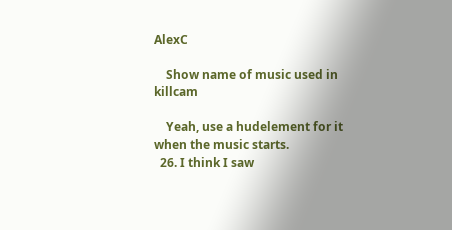AlexC

    Show name of music used in killcam

    Yeah, use a hudelement for it when the music starts.
  26. I think I saw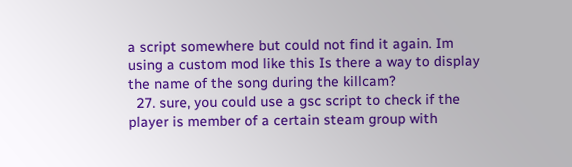a script somewhere but could not find it again. Im using a custom mod like this Is there a way to display the name of the song during the killcam?
  27. sure, you could use a gsc script to check if the player is member of a certain steam group with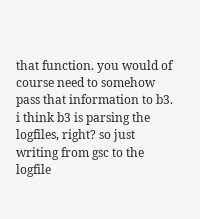that function. you would of course need to somehow pass that information to b3. i think b3 is parsing the logfiles, right? so just writing from gsc to the logfile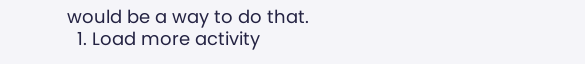would be a way to do that.
  1. Load more activity